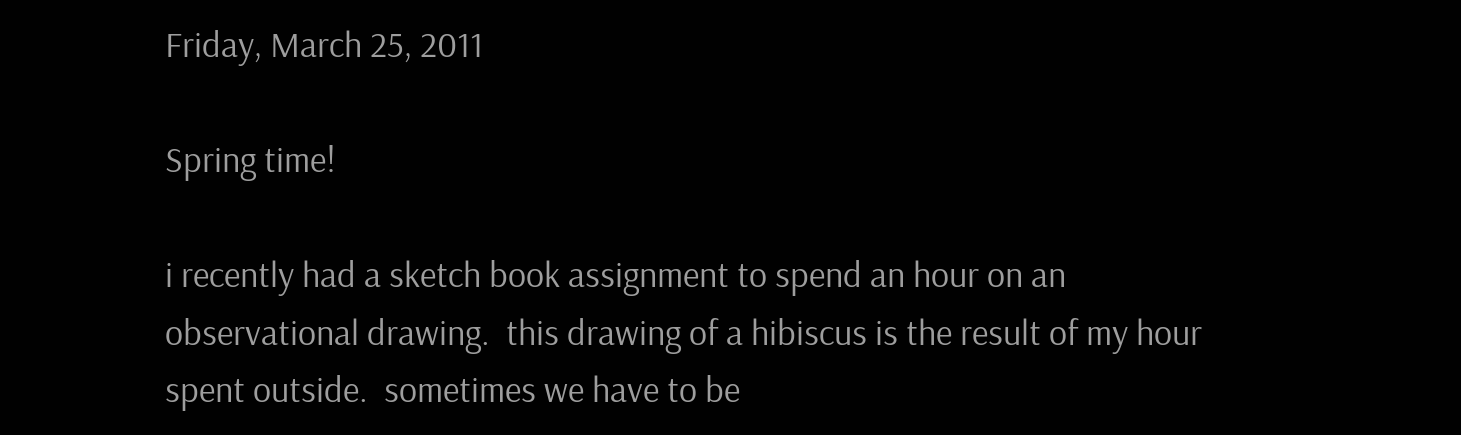Friday, March 25, 2011

Spring time!

i recently had a sketch book assignment to spend an hour on an observational drawing.  this drawing of a hibiscus is the result of my hour spent outside.  sometimes we have to be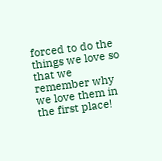forced to do the things we love so that we remember why we love them in the first place!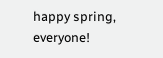happy spring, everyone!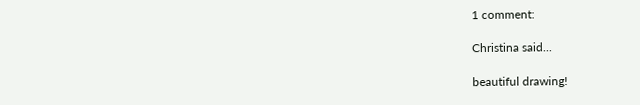1 comment:

Christina said...

beautiful drawing!